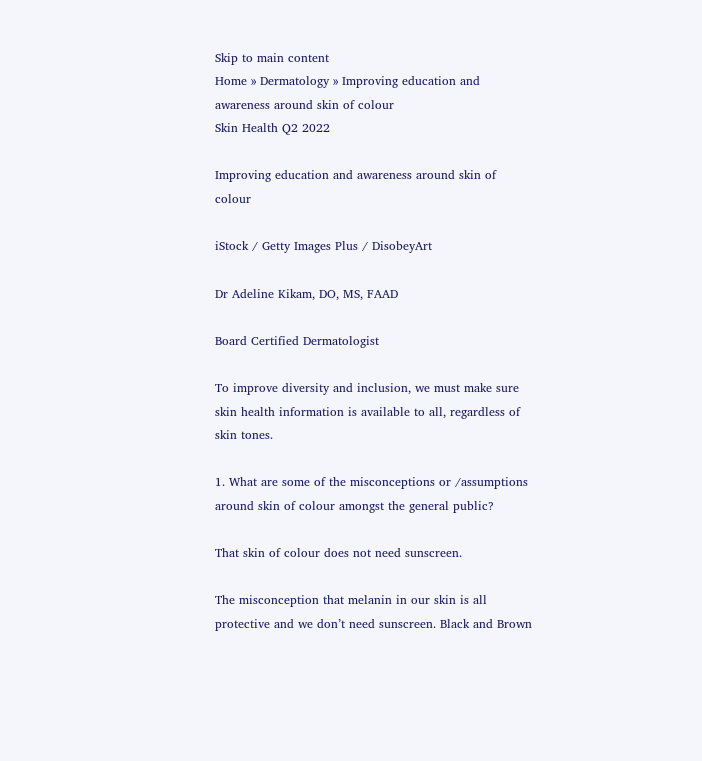Skip to main content
Home » Dermatology » Improving education and awareness around skin of colour
Skin Health Q2 2022

Improving education and awareness around skin of colour

iStock / Getty Images Plus / DisobeyArt

Dr Adeline Kikam, DO, MS, FAAD

Board Certified Dermatologist

To improve diversity and inclusion, we must make sure skin health information is available to all, regardless of skin tones.

1. What are some of the misconceptions or /assumptions around skin of colour amongst the general public?

That skin of colour does not need sunscreen.

The misconception that melanin in our skin is all protective and we don’t need sunscreen. Black and Brown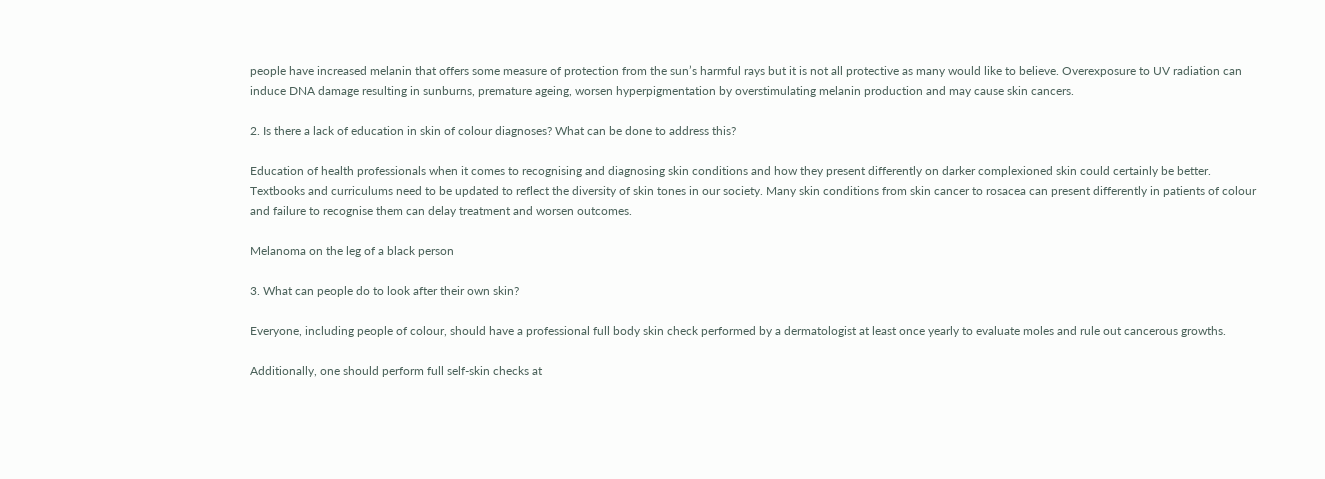people have increased melanin that offers some measure of protection from the sun’s harmful rays but it is not all protective as many would like to believe. Overexposure to UV radiation can induce DNA damage resulting in sunburns, premature ageing, worsen hyperpigmentation by overstimulating melanin production and may cause skin cancers.

2. Is there a lack of education in skin of colour diagnoses? What can be done to address this?

Education of health professionals when it comes to recognising and diagnosing skin conditions and how they present differently on darker complexioned skin could certainly be better. Textbooks and curriculums need to be updated to reflect the diversity of skin tones in our society. Many skin conditions from skin cancer to rosacea can present differently in patients of colour and failure to recognise them can delay treatment and worsen outcomes.

Melanoma on the leg of a black person

3. What can people do to look after their own skin?

Everyone, including people of colour, should have a professional full body skin check performed by a dermatologist at least once yearly to evaluate moles and rule out cancerous growths.

Additionally, one should perform full self-skin checks at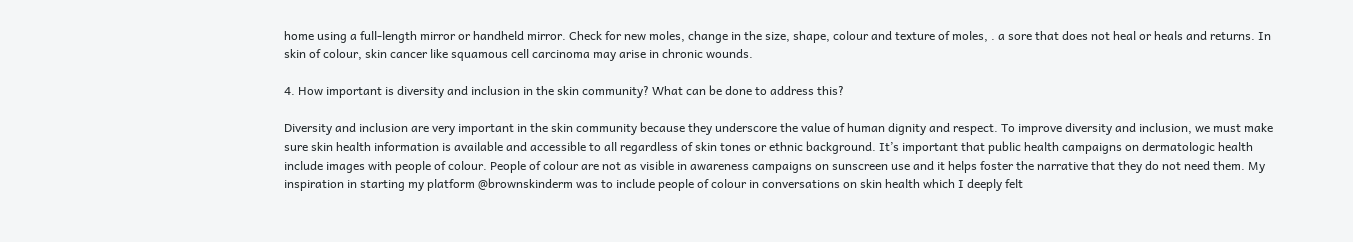home using a full-length mirror or handheld mirror. Check for new moles, change in the size, shape, colour and texture of moles, . a sore that does not heal or heals and returns. In skin of colour, skin cancer like squamous cell carcinoma may arise in chronic wounds.

4. How important is diversity and inclusion in the skin community? What can be done to address this?

Diversity and inclusion are very important in the skin community because they underscore the value of human dignity and respect. To improve diversity and inclusion, we must make sure skin health information is available and accessible to all regardless of skin tones or ethnic background. It’s important that public health campaigns on dermatologic health include images with people of colour. People of colour are not as visible in awareness campaigns on sunscreen use and it helps foster the narrative that they do not need them. My inspiration in starting my platform @brownskinderm was to include people of colour in conversations on skin health which I deeply felt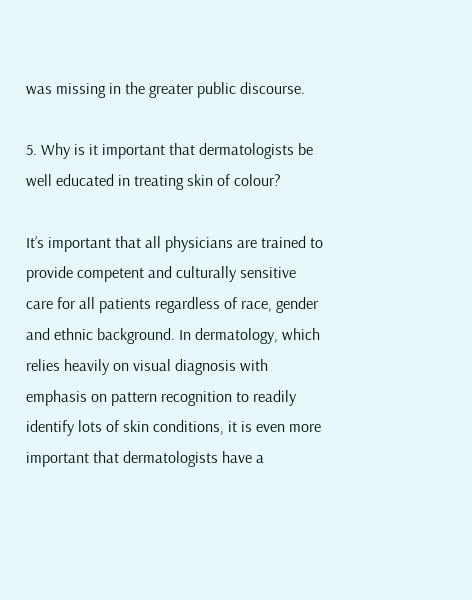was missing in the greater public discourse.

5. Why is it important that dermatologists be well educated in treating skin of colour?

It’s important that all physicians are trained to provide competent and culturally sensitive care for all patients regardless of race, gender and ethnic background. In dermatology, which relies heavily on visual diagnosis with emphasis on pattern recognition to readily identify lots of skin conditions, it is even more important that dermatologists have a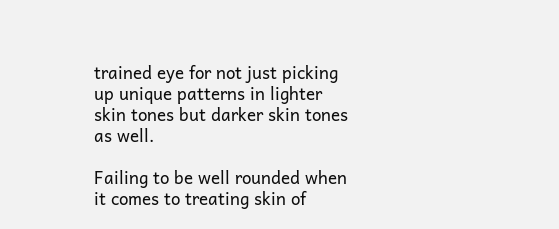trained eye for not just picking up unique patterns in lighter skin tones but darker skin tones as well.

Failing to be well rounded when it comes to treating skin of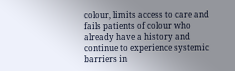colour, limits access to care and fails patients of colour who already have a history and continue to experience systemic barriers in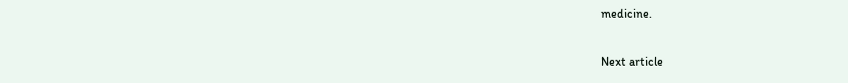medicine.

Next article